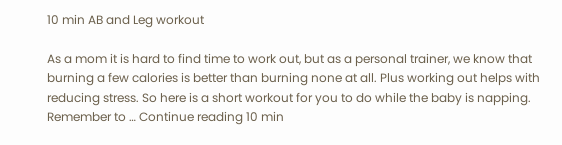10 min AB and Leg workout

As a mom it is hard to find time to work out, but as a personal trainer, we know that burning a few calories is better than burning none at all. Plus working out helps with reducing stress. So here is a short workout for you to do while the baby is napping. Remember to … Continue reading 10 min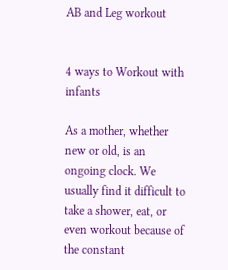AB and Leg workout


4 ways to Workout with infants

As a mother, whether new or old, is an ongoing clock. We usually find it difficult to take a shower, eat, or even workout because of the constant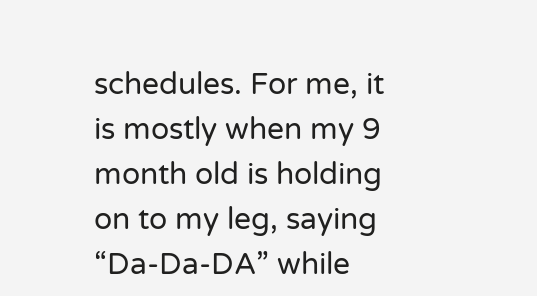schedules. For me, it is mostly when my 9 month old is holding on to my leg, saying “Da-Da-DA” while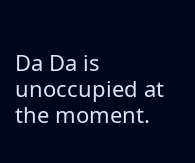Da Da is unoccupied at the moment.